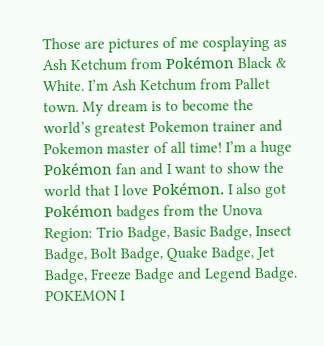Those are pictures of me cosplaying as Ash Ketchum from Pokémon Black & White. I’m Ash Ketchum from Pallet town. My dream is to become the world’s greatest Pokemon trainer and Pokemon master of all time! I’m a huge Pokémon fan and I want to show the world that I love Pokémon. I also got Pokémon badges from the Unova Region: Trio Badge, Basic Badge, Insect Badge, Bolt Badge, Quake Badge, Jet Badge, Freeze Badge and Legend Badge. POKEMON I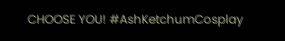CHOOSE YOU! #AshKetchumCosplay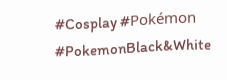#Cosplay #Pokémon #PokemonBlack&White